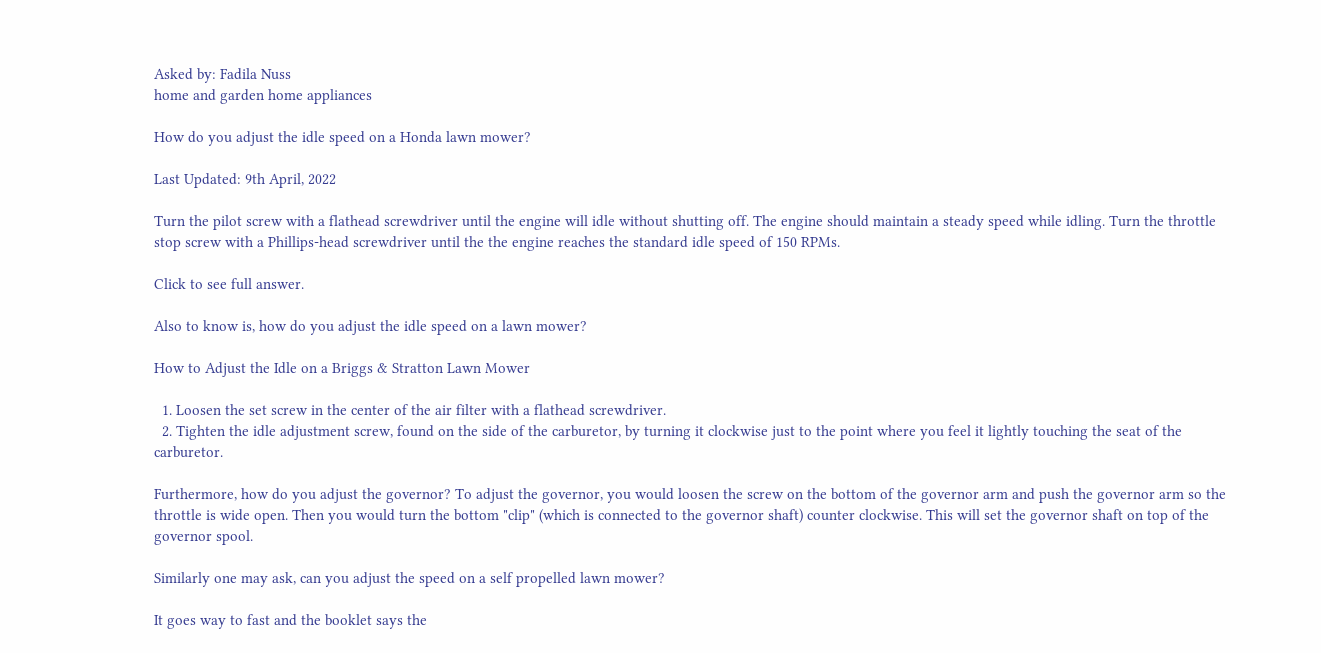Asked by: Fadila Nuss
home and garden home appliances

How do you adjust the idle speed on a Honda lawn mower?

Last Updated: 9th April, 2022

Turn the pilot screw with a flathead screwdriver until the engine will idle without shutting off. The engine should maintain a steady speed while idling. Turn the throttle stop screw with a Phillips-head screwdriver until the the engine reaches the standard idle speed of 150 RPMs.

Click to see full answer.

Also to know is, how do you adjust the idle speed on a lawn mower?

How to Adjust the Idle on a Briggs & Stratton Lawn Mower

  1. Loosen the set screw in the center of the air filter with a flathead screwdriver.
  2. Tighten the idle adjustment screw, found on the side of the carburetor, by turning it clockwise just to the point where you feel it lightly touching the seat of the carburetor.

Furthermore, how do you adjust the governor? To adjust the governor, you would loosen the screw on the bottom of the governor arm and push the governor arm so the throttle is wide open. Then you would turn the bottom "clip" (which is connected to the governor shaft) counter clockwise. This will set the governor shaft on top of the governor spool.

Similarly one may ask, can you adjust the speed on a self propelled lawn mower?

It goes way to fast and the booklet says the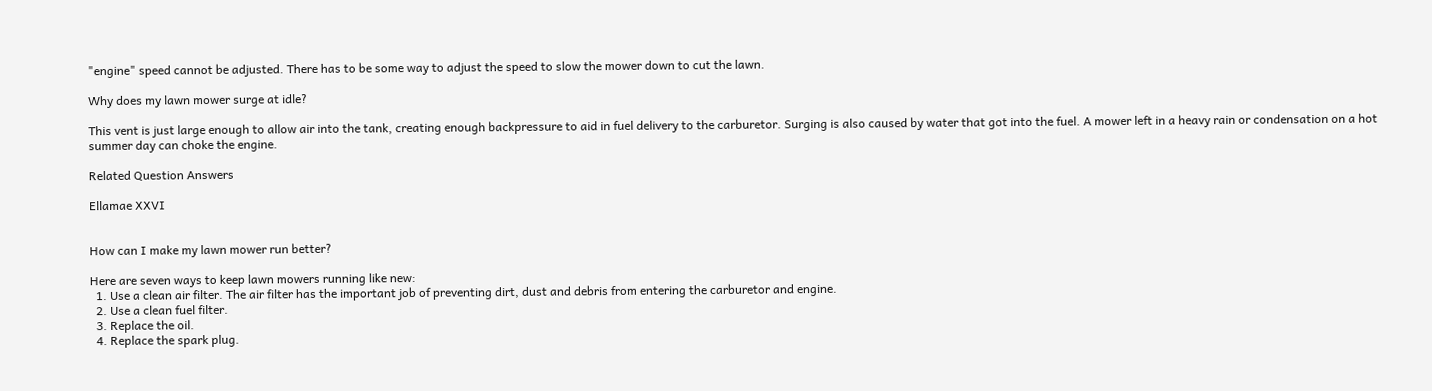"engine" speed cannot be adjusted. There has to be some way to adjust the speed to slow the mower down to cut the lawn.

Why does my lawn mower surge at idle?

This vent is just large enough to allow air into the tank, creating enough backpressure to aid in fuel delivery to the carburetor. Surging is also caused by water that got into the fuel. A mower left in a heavy rain or condensation on a hot summer day can choke the engine.

Related Question Answers

Ellamae XXVI


How can I make my lawn mower run better?

Here are seven ways to keep lawn mowers running like new:
  1. Use a clean air filter. The air filter has the important job of preventing dirt, dust and debris from entering the carburetor and engine.
  2. Use a clean fuel filter.
  3. Replace the oil.
  4. Replace the spark plug.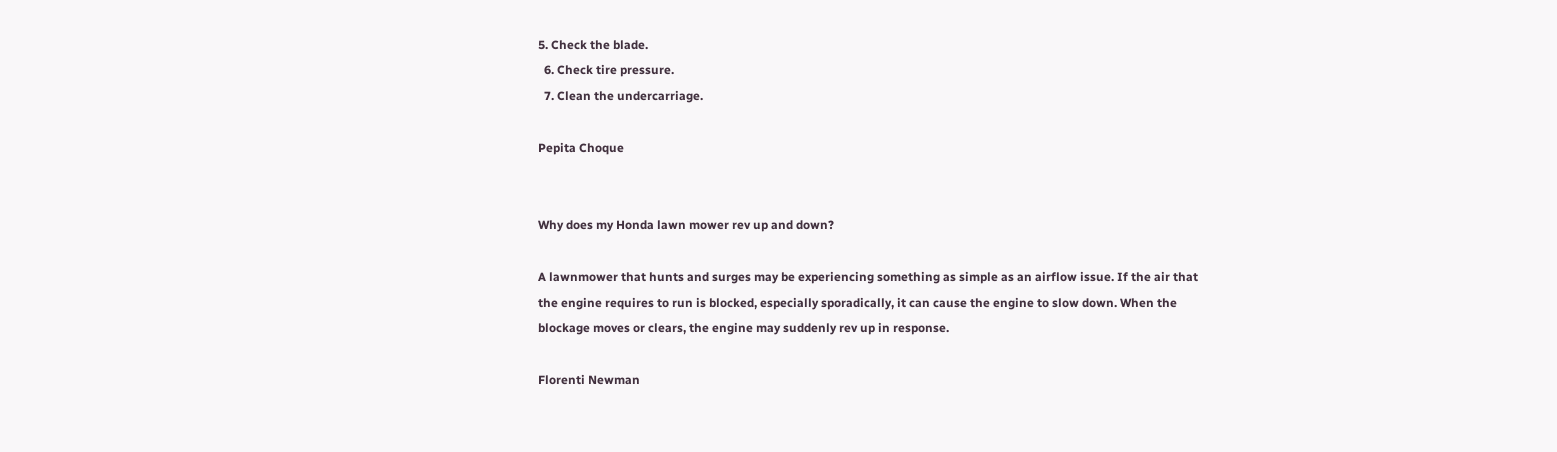5. Check the blade.
  6. Check tire pressure.
  7. Clean the undercarriage.

Pepita Choque


Why does my Honda lawn mower rev up and down?

A lawnmower that hunts and surges may be experiencing something as simple as an airflow issue. If the air that the engine requires to run is blocked, especially sporadically, it can cause the engine to slow down. When the blockage moves or clears, the engine may suddenly rev up in response.

Florenti Newman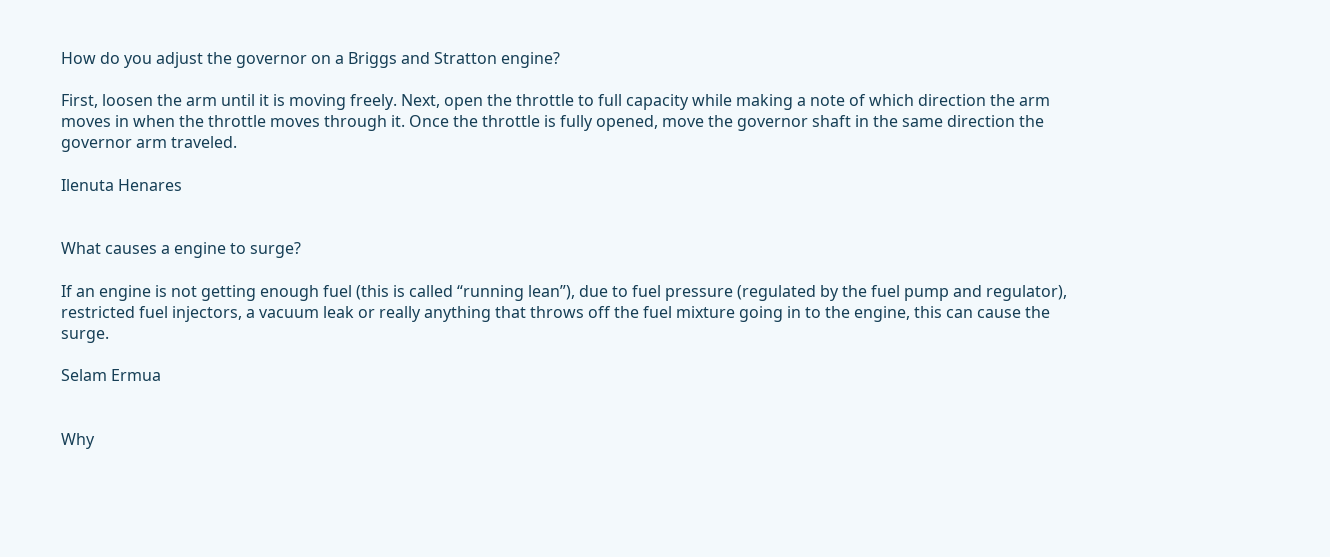How do you adjust the governor on a Briggs and Stratton engine?

First, loosen the arm until it is moving freely. Next, open the throttle to full capacity while making a note of which direction the arm moves in when the throttle moves through it. Once the throttle is fully opened, move the governor shaft in the same direction the governor arm traveled.

Ilenuta Henares


What causes a engine to surge?

If an engine is not getting enough fuel (this is called “running lean”), due to fuel pressure (regulated by the fuel pump and regulator), restricted fuel injectors, a vacuum leak or really anything that throws off the fuel mixture going in to the engine, this can cause the surge.

Selam Ermua


Why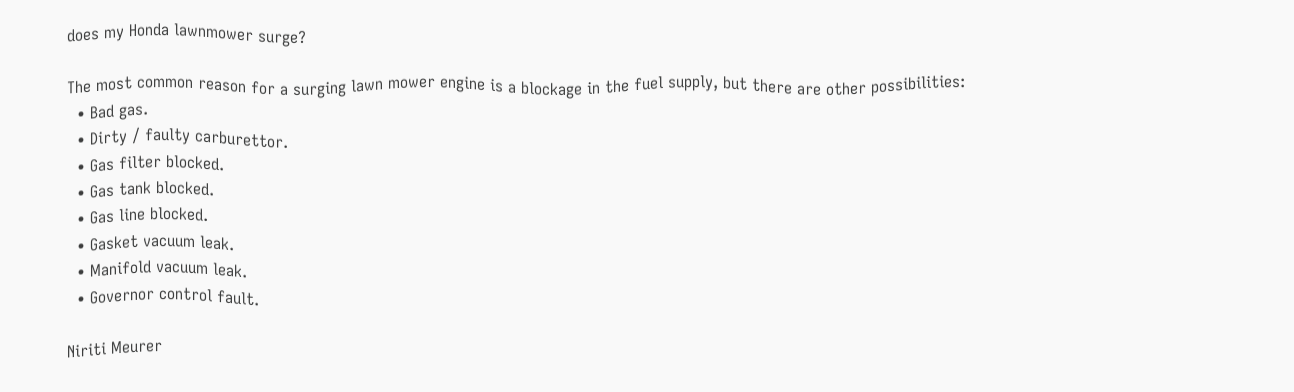does my Honda lawnmower surge?

The most common reason for a surging lawn mower engine is a blockage in the fuel supply, but there are other possibilities:
  • Bad gas.
  • Dirty / faulty carburettor.
  • Gas filter blocked.
  • Gas tank blocked.
  • Gas line blocked.
  • Gasket vacuum leak.
  • Manifold vacuum leak.
  • Governor control fault.

Niriti Meurer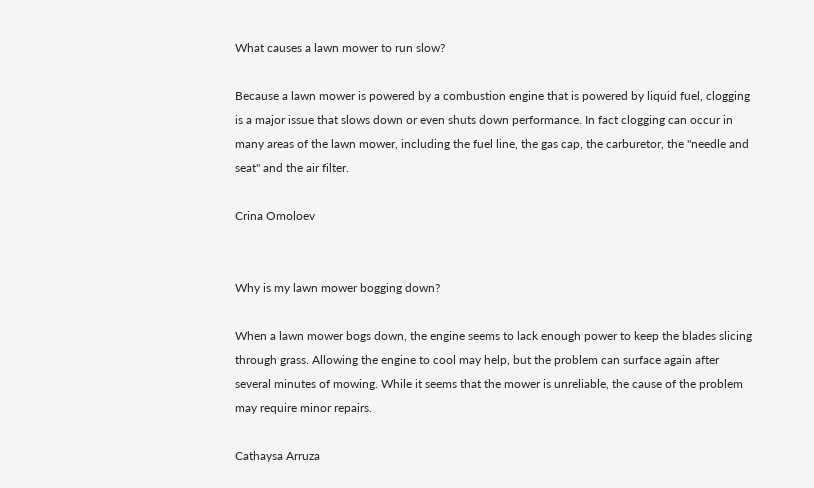What causes a lawn mower to run slow?

Because a lawn mower is powered by a combustion engine that is powered by liquid fuel, clogging is a major issue that slows down or even shuts down performance. In fact clogging can occur in many areas of the lawn mower, including the fuel line, the gas cap, the carburetor, the "needle and seat" and the air filter.

Crina Omoloev


Why is my lawn mower bogging down?

When a lawn mower bogs down, the engine seems to lack enough power to keep the blades slicing through grass. Allowing the engine to cool may help, but the problem can surface again after several minutes of mowing. While it seems that the mower is unreliable, the cause of the problem may require minor repairs.

Cathaysa Arruza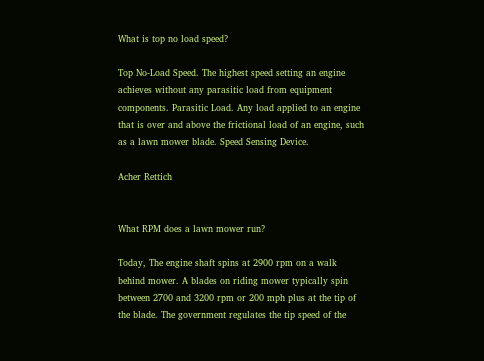What is top no load speed?

Top No-Load Speed. The highest speed setting an engine achieves without any parasitic load from equipment components. Parasitic Load. Any load applied to an engine that is over and above the frictional load of an engine, such as a lawn mower blade. Speed Sensing Device.

Acher Rettich


What RPM does a lawn mower run?

Today, The engine shaft spins at 2900 rpm on a walk behind mower. A blades on riding mower typically spin between 2700 and 3200 rpm or 200 mph plus at the tip of the blade. The government regulates the tip speed of the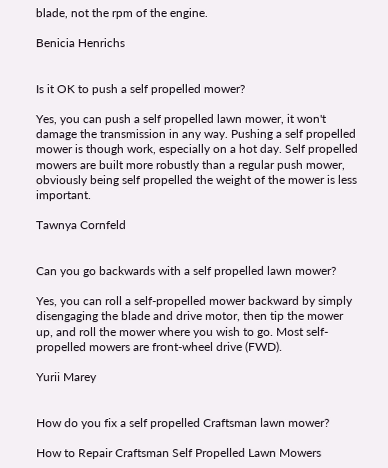blade, not the rpm of the engine.

Benicia Henrichs


Is it OK to push a self propelled mower?

Yes, you can push a self propelled lawn mower, it won't damage the transmission in any way. Pushing a self propelled mower is though work, especially on a hot day. Self propelled mowers are built more robustly than a regular push mower, obviously being self propelled the weight of the mower is less important.

Tawnya Cornfeld


Can you go backwards with a self propelled lawn mower?

Yes, you can roll a self-propelled mower backward by simply disengaging the blade and drive motor, then tip the mower up, and roll the mower where you wish to go. Most self-propelled mowers are front-wheel drive (FWD).

Yurii Marey


How do you fix a self propelled Craftsman lawn mower?

How to Repair Craftsman Self Propelled Lawn Mowers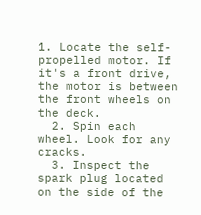1. Locate the self-propelled motor. If it's a front drive, the motor is between the front wheels on the deck.
  2. Spin each wheel. Look for any cracks.
  3. Inspect the spark plug located on the side of the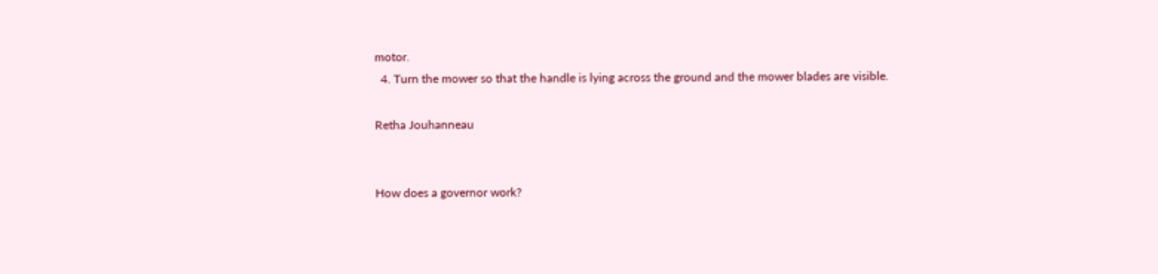motor.
  4. Turn the mower so that the handle is lying across the ground and the mower blades are visible.

Retha Jouhanneau


How does a governor work?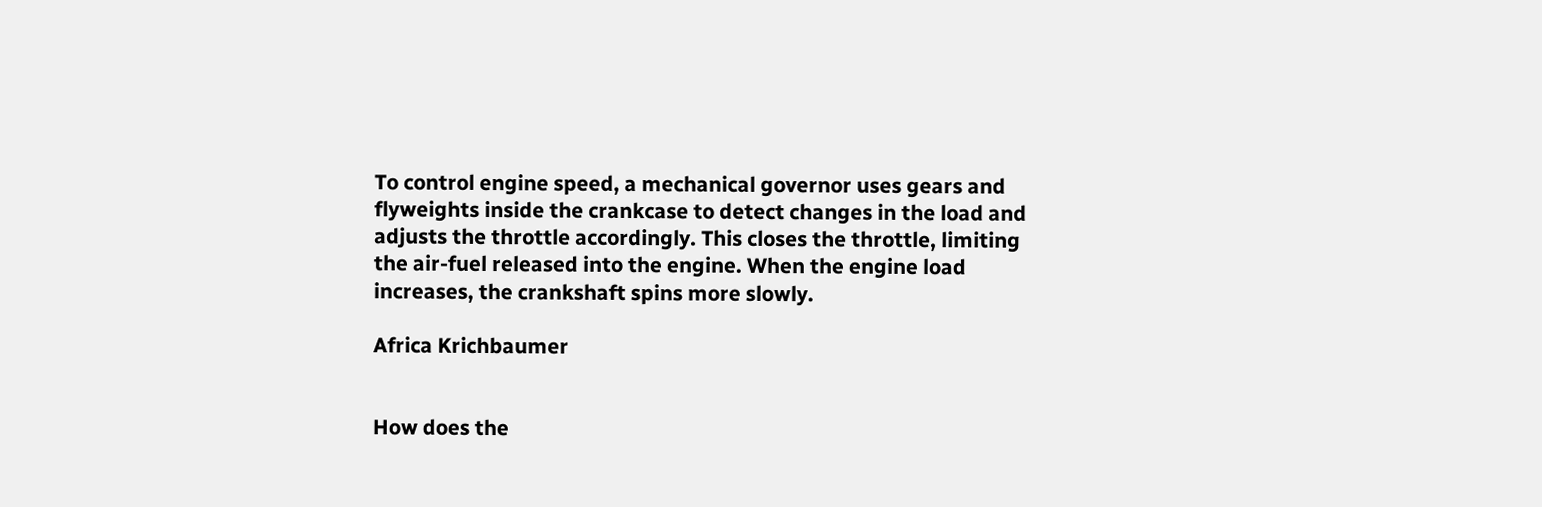To control engine speed, a mechanical governor uses gears and flyweights inside the crankcase to detect changes in the load and adjusts the throttle accordingly. This closes the throttle, limiting the air-fuel released into the engine. When the engine load increases, the crankshaft spins more slowly.

Africa Krichbaumer


How does the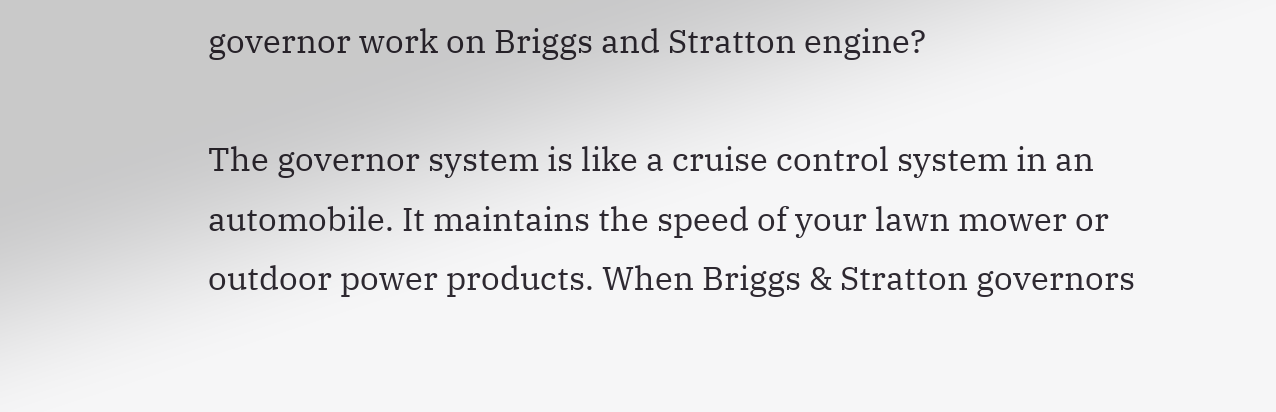governor work on Briggs and Stratton engine?

The governor system is like a cruise control system in an automobile. It maintains the speed of your lawn mower or outdoor power products. When Briggs & Stratton governors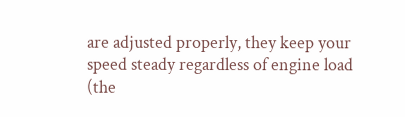are adjusted properly, they keep your speed steady regardless of engine load (the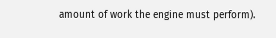amount of work the engine must perform).